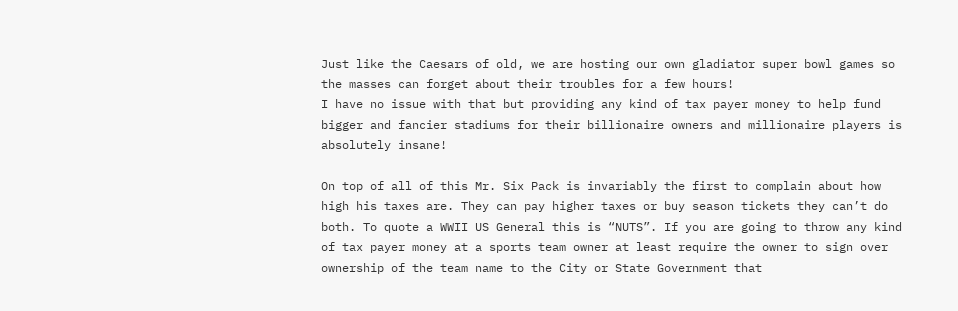Just like the Caesars of old, we are hosting our own gladiator super bowl games so the masses can forget about their troubles for a few hours!
I have no issue with that but providing any kind of tax payer money to help fund bigger and fancier stadiums for their billionaire owners and millionaire players is absolutely insane!

On top of all of this Mr. Six Pack is invariably the first to complain about how high his taxes are. They can pay higher taxes or buy season tickets they can’t do both. To quote a WWII US General this is “NUTS”. If you are going to throw any kind of tax payer money at a sports team owner at least require the owner to sign over ownership of the team name to the City or State Government that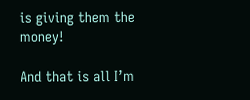is giving them the money!

And that is all I’m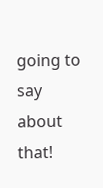going to say about that!